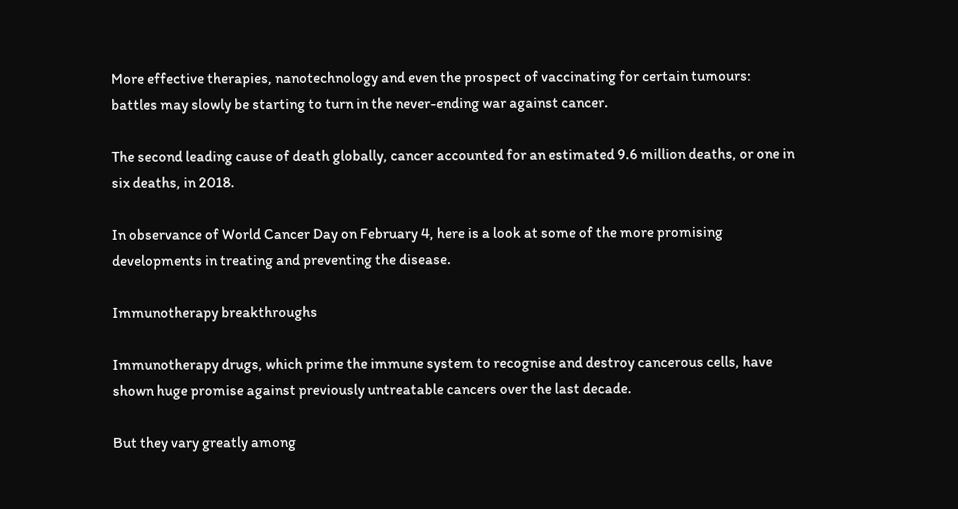More effective therapies, nanotechnology and even the prospect of vaccinating for certain tumours: battles may slowly be starting to turn in the never-ending war against cancer.

The second leading cause of death globally, cancer accounted for an estimated 9.6 million deaths, or one in six deaths, in 2018.

In observance of World Cancer Day on February 4, here is a look at some of the more promising developments in treating and preventing the disease.

Immunotherapy breakthroughs

Immunotherapy drugs, which prime the immune system to recognise and destroy cancerous cells, have shown huge promise against previously untreatable cancers over the last decade.

But they vary greatly among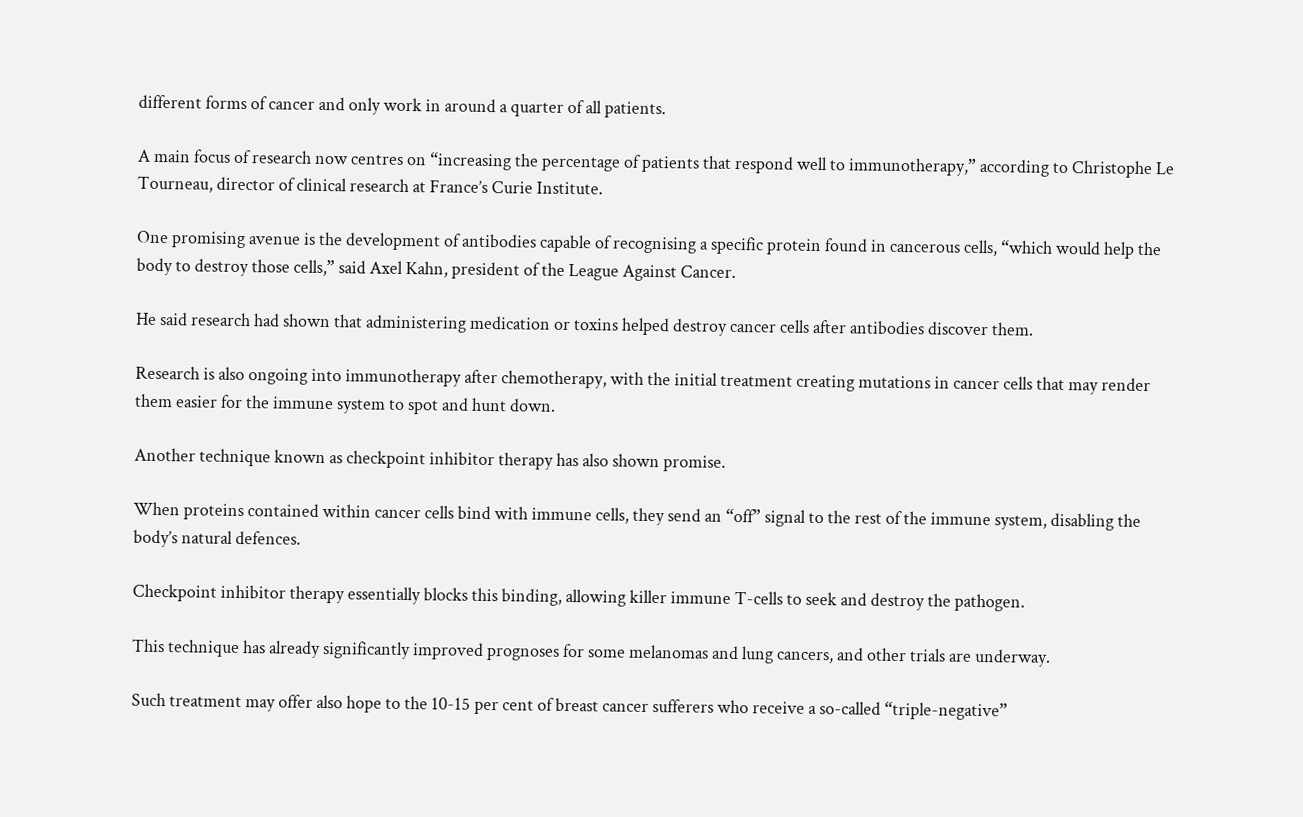different forms of cancer and only work in around a quarter of all patients.

A main focus of research now centres on “increasing the percentage of patients that respond well to immunotherapy,” according to Christophe Le Tourneau, director of clinical research at France’s Curie Institute.

One promising avenue is the development of antibodies capable of recognising a specific protein found in cancerous cells, “which would help the body to destroy those cells,” said Axel Kahn, president of the League Against Cancer.

He said research had shown that administering medication or toxins helped destroy cancer cells after antibodies discover them.

Research is also ongoing into immunotherapy after chemotherapy, with the initial treatment creating mutations in cancer cells that may render them easier for the immune system to spot and hunt down.

Another technique known as checkpoint inhibitor therapy has also shown promise.

When proteins contained within cancer cells bind with immune cells, they send an “off” signal to the rest of the immune system, disabling the body’s natural defences.

Checkpoint inhibitor therapy essentially blocks this binding, allowing killer immune T-cells to seek and destroy the pathogen.

This technique has already significantly improved prognoses for some melanomas and lung cancers, and other trials are underway.

Such treatment may offer also hope to the 10-15 per cent of breast cancer sufferers who receive a so-called “triple-negative”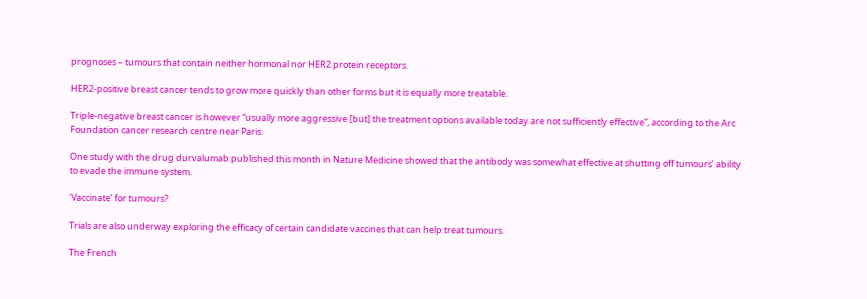prognoses – tumours that contain neither hormonal nor HER2 protein receptors.

HER2-positive breast cancer tends to grow more quickly than other forms but it is equally more treatable.

Triple-negative breast cancer is however “usually more aggressive [but] the treatment options available today are not sufficiently effective”, according to the Arc Foundation cancer research centre near Paris.

One study with the drug durvalumab published this month in Nature Medicine showed that the antibody was somewhat effective at shutting off tumours’ ability to evade the immune system.

‘Vaccinate’ for tumours?

Trials are also underway exploring the efficacy of certain candidate vaccines that can help treat tumours.

The French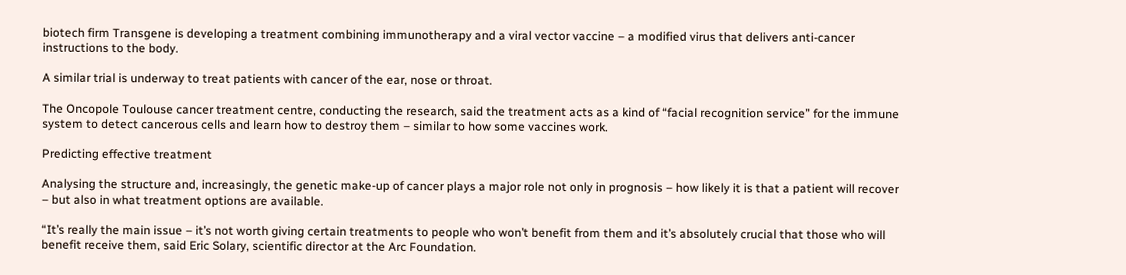biotech firm Transgene is developing a treatment combining immunotherapy and a viral vector vaccine – a modified virus that delivers anti-cancer instructions to the body.

A similar trial is underway to treat patients with cancer of the ear, nose or throat.

The Oncopole Toulouse cancer treatment centre, conducting the research, said the treatment acts as a kind of “facial recognition service” for the immune system to detect cancerous cells and learn how to destroy them – similar to how some vaccines work.

Predicting effective treatment

Analysing the structure and, increasingly, the genetic make-up of cancer plays a major role not only in prognosis – how likely it is that a patient will recover – but also in what treatment options are available.

“It’s really the main issue – it’s not worth giving certain treatments to people who won’t benefit from them and it’s absolutely crucial that those who will benefit receive them, said Eric Solary, scientific director at the Arc Foundation.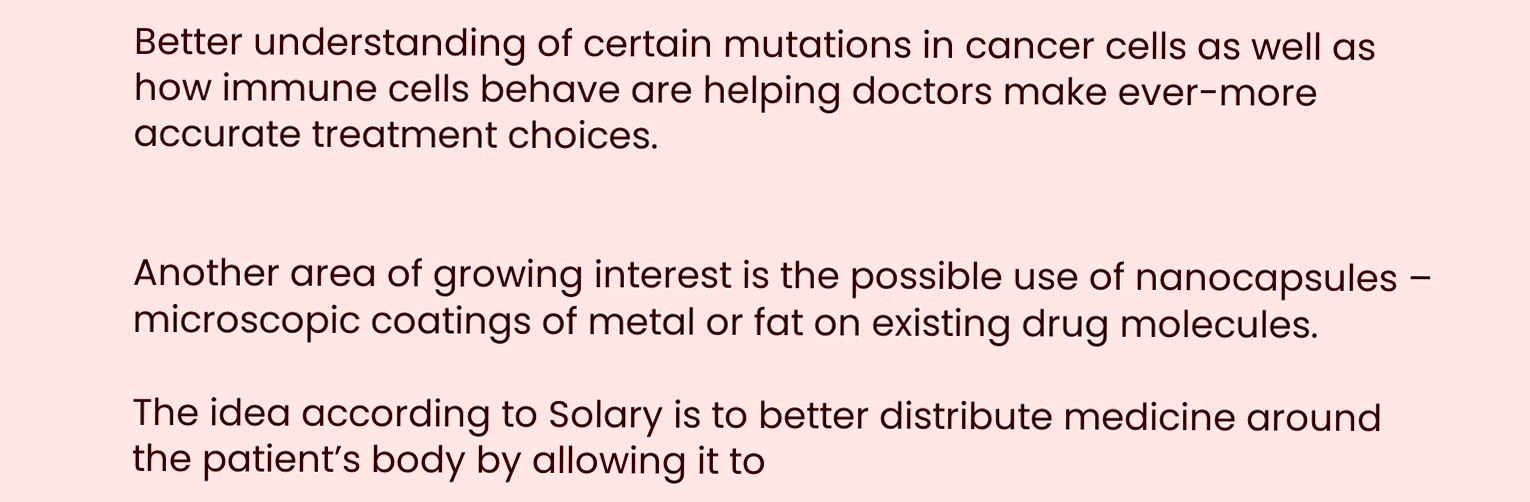Better understanding of certain mutations in cancer cells as well as how immune cells behave are helping doctors make ever-more accurate treatment choices.


Another area of growing interest is the possible use of nanocapsules – microscopic coatings of metal or fat on existing drug molecules.

The idea according to Solary is to better distribute medicine around the patient’s body by allowing it to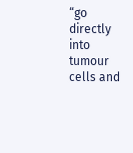“go directly into tumour cells and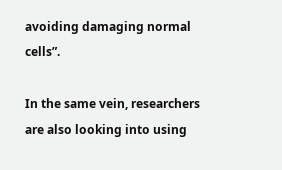avoiding damaging normal cells”.

In the same vein, researchers are also looking into using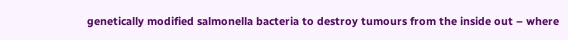genetically modified salmonella bacteria to destroy tumours from the inside out – where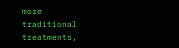more traditional treatments,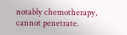notably chemotherapy, cannot penetrate.